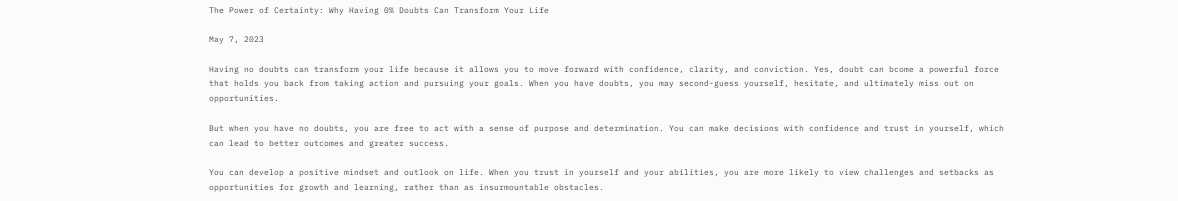The Power of Certainty: Why Having 0% Doubts Can Transform Your Life

May 7, 2023

Having no doubts can transform your life because it allows you to move forward with confidence, clarity, and conviction. Yes, doubt can bcome a powerful force that holds you back from taking action and pursuing your goals. When you have doubts, you may second-guess yourself, hesitate, and ultimately miss out on opportunities.

But when you have no doubts, you are free to act with a sense of purpose and determination. You can make decisions with confidence and trust in yourself, which can lead to better outcomes and greater success.

You can develop a positive mindset and outlook on life. When you trust in yourself and your abilities, you are more likely to view challenges and setbacks as opportunities for growth and learning, rather than as insurmountable obstacles.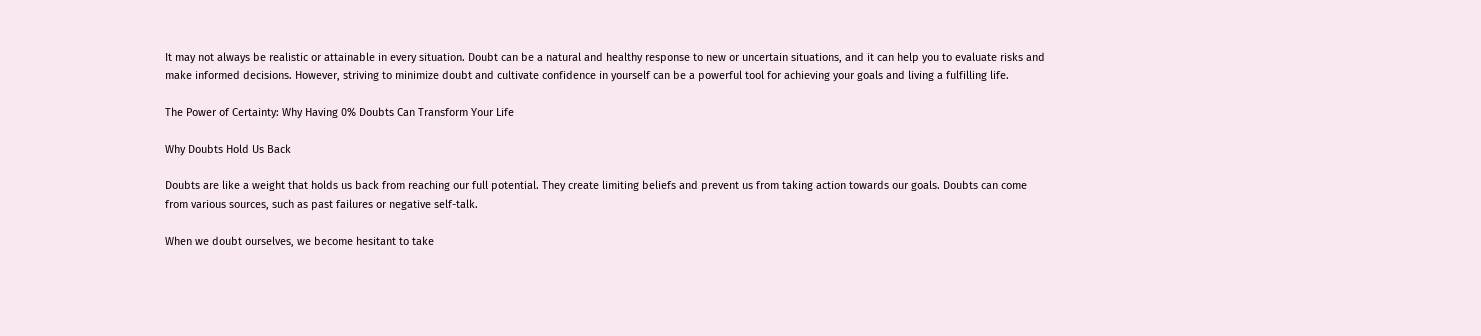It may not always be realistic or attainable in every situation. Doubt can be a natural and healthy response to new or uncertain situations, and it can help you to evaluate risks and make informed decisions. However, striving to minimize doubt and cultivate confidence in yourself can be a powerful tool for achieving your goals and living a fulfilling life.

The Power of Certainty: Why Having 0% Doubts Can Transform Your Life

Why Doubts Hold Us Back

Doubts are like a weight that holds us back from reaching our full potential. They create limiting beliefs and prevent us from taking action towards our goals. Doubts can come from various sources, such as past failures or negative self-talk.

When we doubt ourselves, we become hesitant to take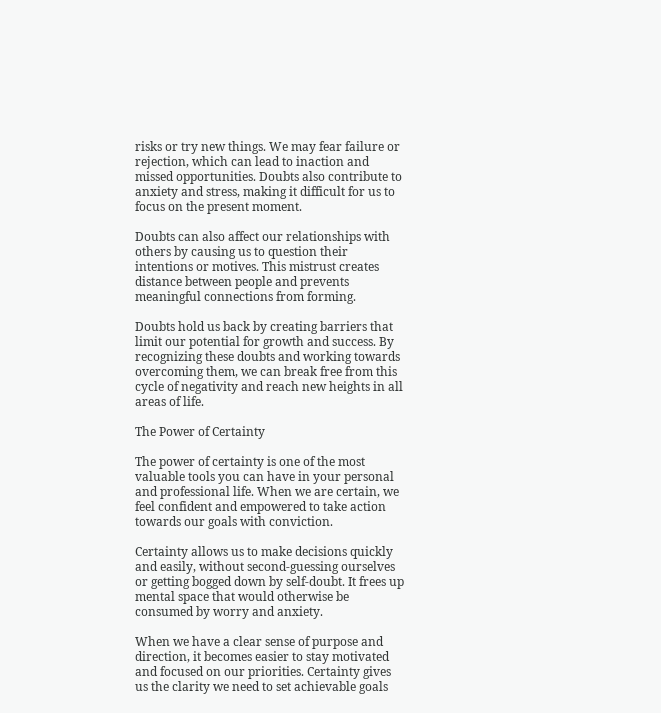risks or try new things. We may fear failure or rejection, which can lead to inaction and missed opportunities. Doubts also contribute to anxiety and stress, making it difficult for us to focus on the present moment.

Doubts can also affect our relationships with others by causing us to question their intentions or motives. This mistrust creates distance between people and prevents meaningful connections from forming.

Doubts hold us back by creating barriers that limit our potential for growth and success. By recognizing these doubts and working towards overcoming them, we can break free from this cycle of negativity and reach new heights in all areas of life.

The Power of Certainty

The power of certainty is one of the most valuable tools you can have in your personal and professional life. When we are certain, we feel confident and empowered to take action towards our goals with conviction.

Certainty allows us to make decisions quickly and easily, without second-guessing ourselves or getting bogged down by self-doubt. It frees up mental space that would otherwise be consumed by worry and anxiety.

When we have a clear sense of purpose and direction, it becomes easier to stay motivated and focused on our priorities. Certainty gives us the clarity we need to set achievable goals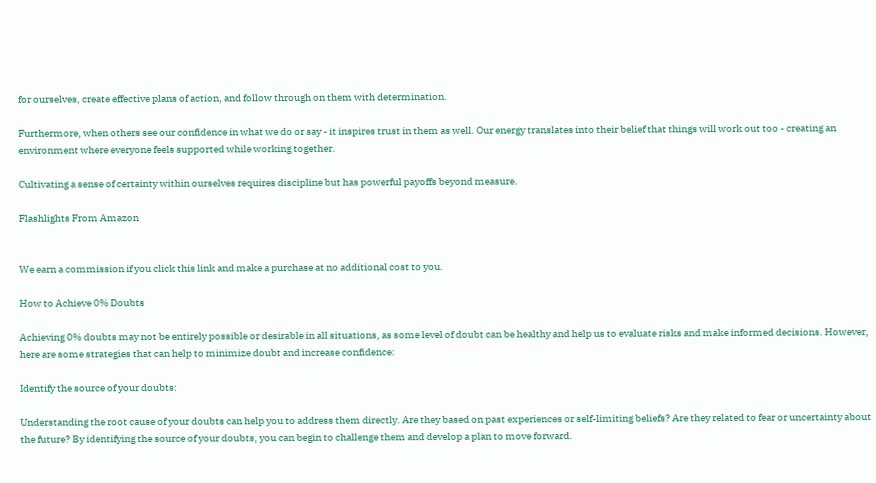for ourselves, create effective plans of action, and follow through on them with determination.

Furthermore, when others see our confidence in what we do or say - it inspires trust in them as well. Our energy translates into their belief that things will work out too - creating an environment where everyone feels supported while working together.

Cultivating a sense of certainty within ourselves requires discipline but has powerful payoffs beyond measure.

Flashlights From Amazon


We earn a commission if you click this link and make a purchase at no additional cost to you.

How to Achieve 0% Doubts

Achieving 0% doubts may not be entirely possible or desirable in all situations, as some level of doubt can be healthy and help us to evaluate risks and make informed decisions. However, here are some strategies that can help to minimize doubt and increase confidence:

Identify the source of your doubts:

Understanding the root cause of your doubts can help you to address them directly. Are they based on past experiences or self-limiting beliefs? Are they related to fear or uncertainty about the future? By identifying the source of your doubts, you can begin to challenge them and develop a plan to move forward.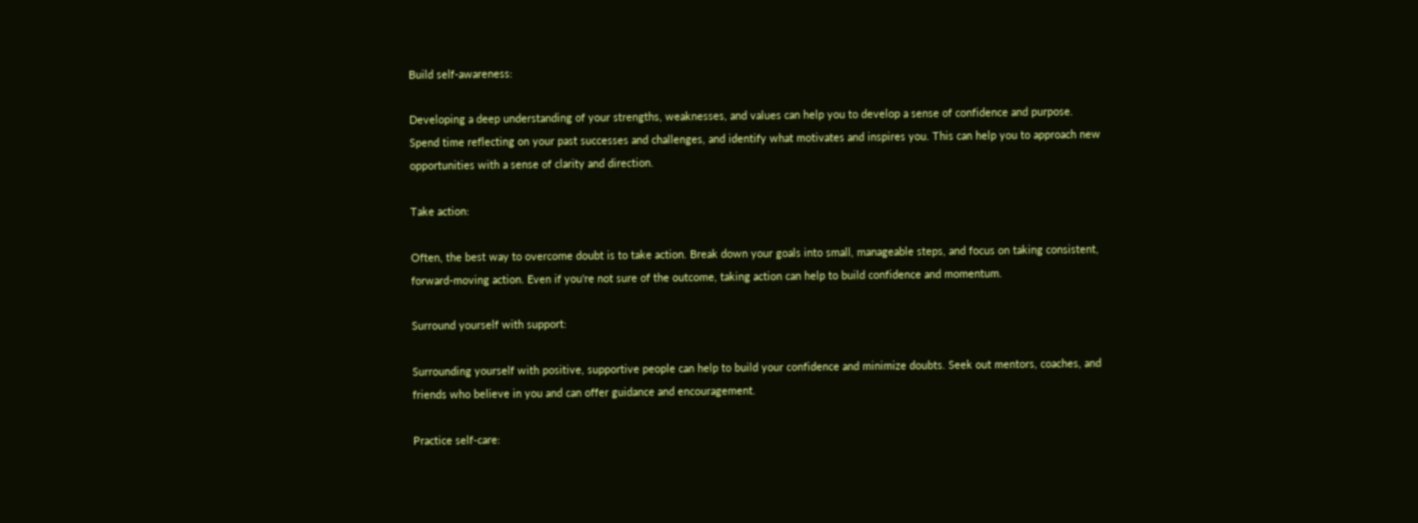Build self-awareness:

Developing a deep understanding of your strengths, weaknesses, and values can help you to develop a sense of confidence and purpose. Spend time reflecting on your past successes and challenges, and identify what motivates and inspires you. This can help you to approach new opportunities with a sense of clarity and direction.

Take action:

Often, the best way to overcome doubt is to take action. Break down your goals into small, manageable steps, and focus on taking consistent, forward-moving action. Even if you're not sure of the outcome, taking action can help to build confidence and momentum.

Surround yourself with support:

Surrounding yourself with positive, supportive people can help to build your confidence and minimize doubts. Seek out mentors, coaches, and friends who believe in you and can offer guidance and encouragement.

Practice self-care: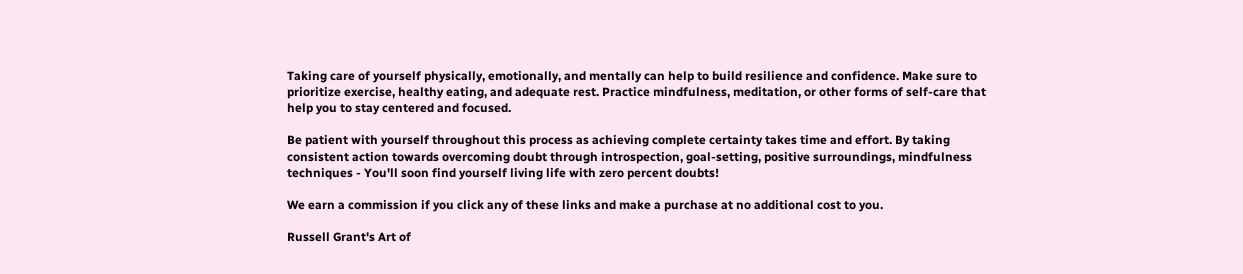Taking care of yourself physically, emotionally, and mentally can help to build resilience and confidence. Make sure to prioritize exercise, healthy eating, and adequate rest. Practice mindfulness, meditation, or other forms of self-care that help you to stay centered and focused.

Be patient with yourself throughout this process as achieving complete certainty takes time and effort. By taking consistent action towards overcoming doubt through introspection, goal-setting, positive surroundings, mindfulness techniques - You'll soon find yourself living life with zero percent doubts!

We earn a commission if you click any of these links and make a purchase at no additional cost to you.

Russell Grant's Art of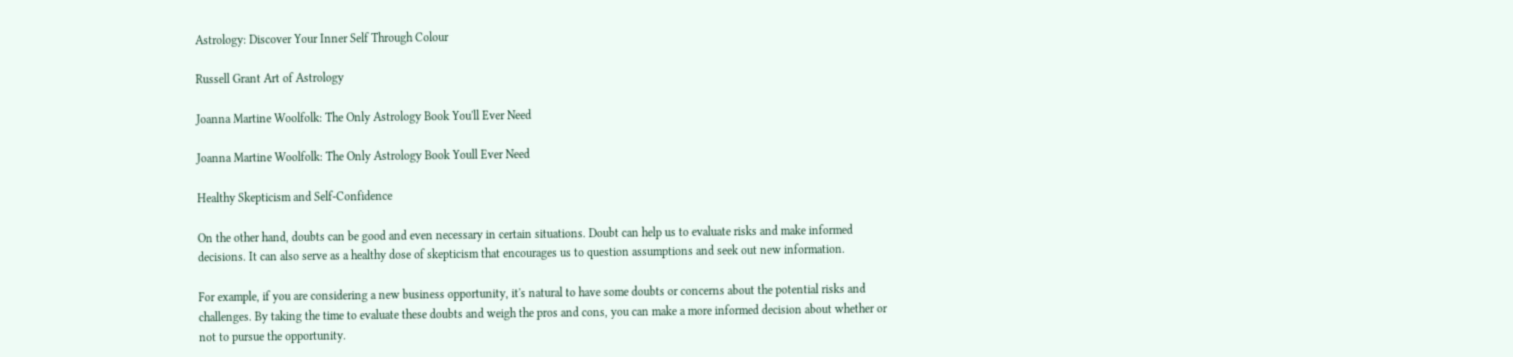Astrology: Discover Your Inner Self Through Colour

Russell Grant Art of Astrology

Joanna Martine Woolfolk: The Only Astrology Book You'll Ever Need

Joanna Martine Woolfolk: The Only Astrology Book Youll Ever Need

Healthy Skepticism and Self-Confidence

On the other hand, doubts can be good and even necessary in certain situations. Doubt can help us to evaluate risks and make informed decisions. It can also serve as a healthy dose of skepticism that encourages us to question assumptions and seek out new information.

For example, if you are considering a new business opportunity, it's natural to have some doubts or concerns about the potential risks and challenges. By taking the time to evaluate these doubts and weigh the pros and cons, you can make a more informed decision about whether or not to pursue the opportunity.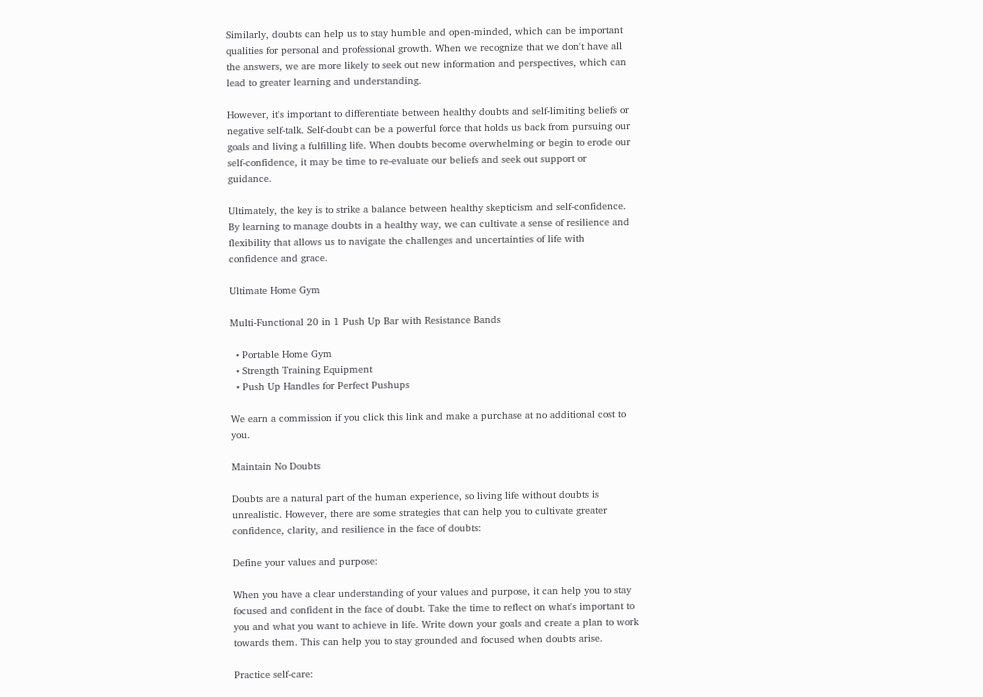Similarly, doubts can help us to stay humble and open-minded, which can be important qualities for personal and professional growth. When we recognize that we don't have all the answers, we are more likely to seek out new information and perspectives, which can lead to greater learning and understanding.

However, it's important to differentiate between healthy doubts and self-limiting beliefs or negative self-talk. Self-doubt can be a powerful force that holds us back from pursuing our goals and living a fulfilling life. When doubts become overwhelming or begin to erode our self-confidence, it may be time to re-evaluate our beliefs and seek out support or guidance.

Ultimately, the key is to strike a balance between healthy skepticism and self-confidence. By learning to manage doubts in a healthy way, we can cultivate a sense of resilience and flexibility that allows us to navigate the challenges and uncertainties of life with confidence and grace.

Ultimate Home Gym

Multi-Functional 20 in 1 Push Up Bar with Resistance Bands

  • Portable Home Gym
  • Strength Training Equipment
  • Push Up Handles for Perfect Pushups

We earn a commission if you click this link and make a purchase at no additional cost to you.

Maintain No Doubts

Doubts are a natural part of the human experience, so living life without doubts is unrealistic. However, there are some strategies that can help you to cultivate greater confidence, clarity, and resilience in the face of doubts:

Define your values and purpose:

When you have a clear understanding of your values and purpose, it can help you to stay focused and confident in the face of doubt. Take the time to reflect on what's important to you and what you want to achieve in life. Write down your goals and create a plan to work towards them. This can help you to stay grounded and focused when doubts arise.

Practice self-care: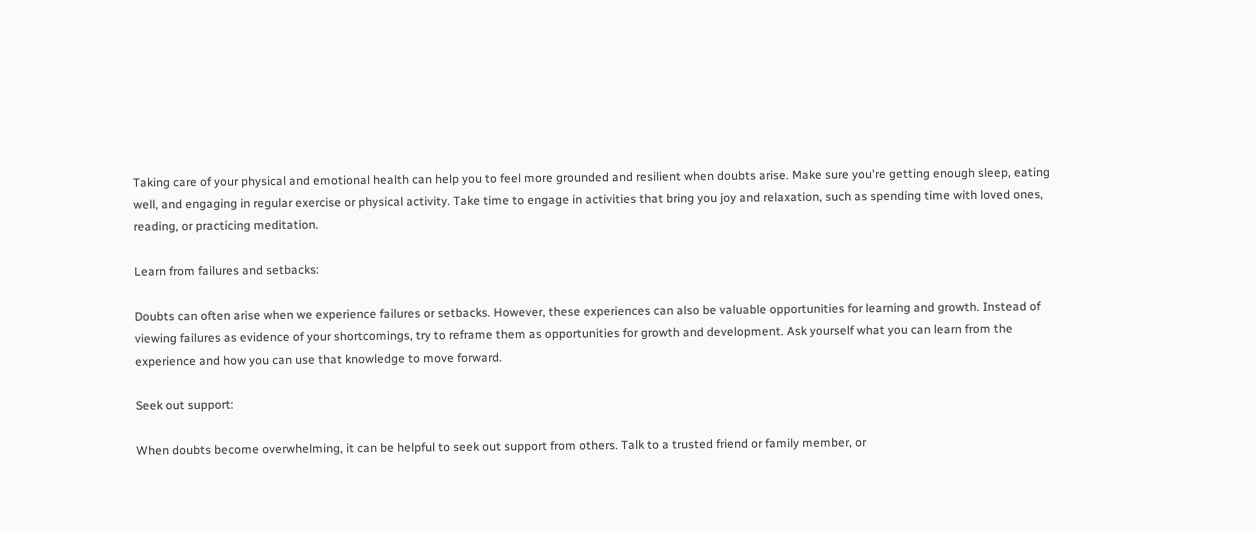Taking care of your physical and emotional health can help you to feel more grounded and resilient when doubts arise. Make sure you're getting enough sleep, eating well, and engaging in regular exercise or physical activity. Take time to engage in activities that bring you joy and relaxation, such as spending time with loved ones, reading, or practicing meditation.

Learn from failures and setbacks:

Doubts can often arise when we experience failures or setbacks. However, these experiences can also be valuable opportunities for learning and growth. Instead of viewing failures as evidence of your shortcomings, try to reframe them as opportunities for growth and development. Ask yourself what you can learn from the experience and how you can use that knowledge to move forward.

Seek out support:

When doubts become overwhelming, it can be helpful to seek out support from others. Talk to a trusted friend or family member, or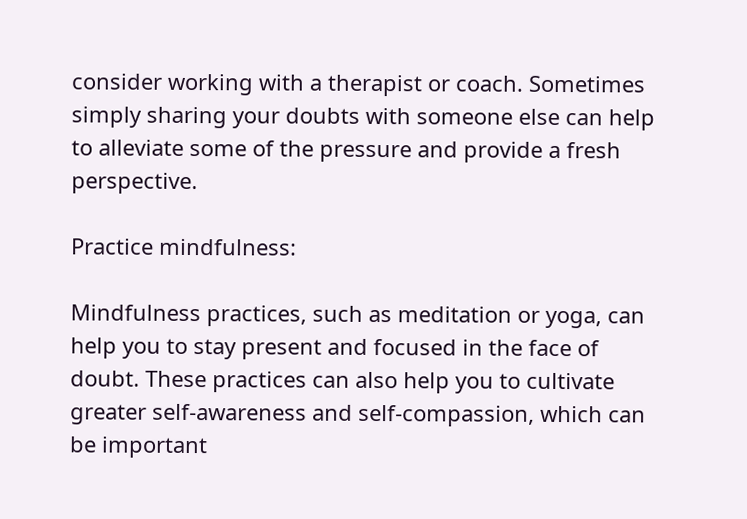consider working with a therapist or coach. Sometimes simply sharing your doubts with someone else can help to alleviate some of the pressure and provide a fresh perspective.

Practice mindfulness:

Mindfulness practices, such as meditation or yoga, can help you to stay present and focused in the face of doubt. These practices can also help you to cultivate greater self-awareness and self-compassion, which can be important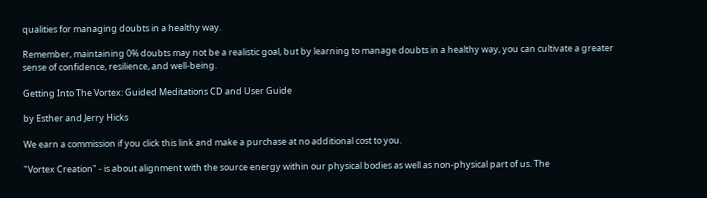qualities for managing doubts in a healthy way.

Remember, maintaining 0% doubts may not be a realistic goal, but by learning to manage doubts in a healthy way, you can cultivate a greater sense of confidence, resilience, and well-being.

Getting Into The Vortex: Guided Meditations CD and User Guide

by Esther and Jerry Hicks

We earn a commission if you click this link and make a purchase at no additional cost to you.

"Vortex Creation" - is about alignment with the source energy within our physical bodies as well as non-physical part of us. The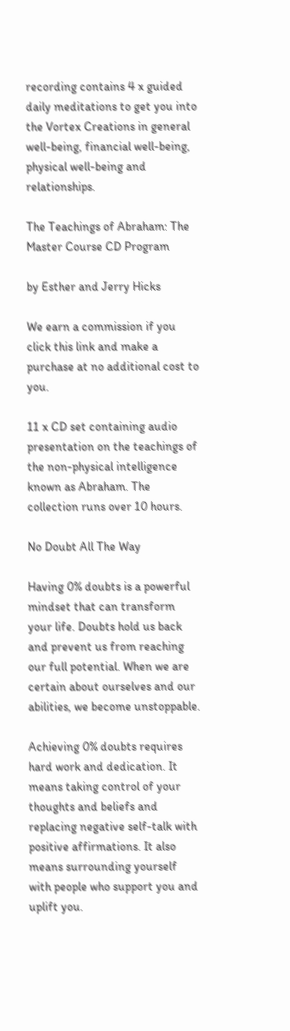recording contains 4 x guided daily meditations to get you into the Vortex Creations in general well-being, financial well-being, physical well-being and relationships.

The Teachings of Abraham: The Master Course CD Program

by Esther and Jerry Hicks

We earn a commission if you click this link and make a purchase at no additional cost to you.

11 x CD set containing audio presentation on the teachings of the non-physical intelligence known as Abraham. The collection runs over 10 hours.

No Doubt All The Way

Having 0% doubts is a powerful mindset that can transform your life. Doubts hold us back and prevent us from reaching our full potential. When we are certain about ourselves and our abilities, we become unstoppable.

Achieving 0% doubts requires hard work and dedication. It means taking control of your thoughts and beliefs and replacing negative self-talk with positive affirmations. It also means surrounding yourself with people who support you and uplift you.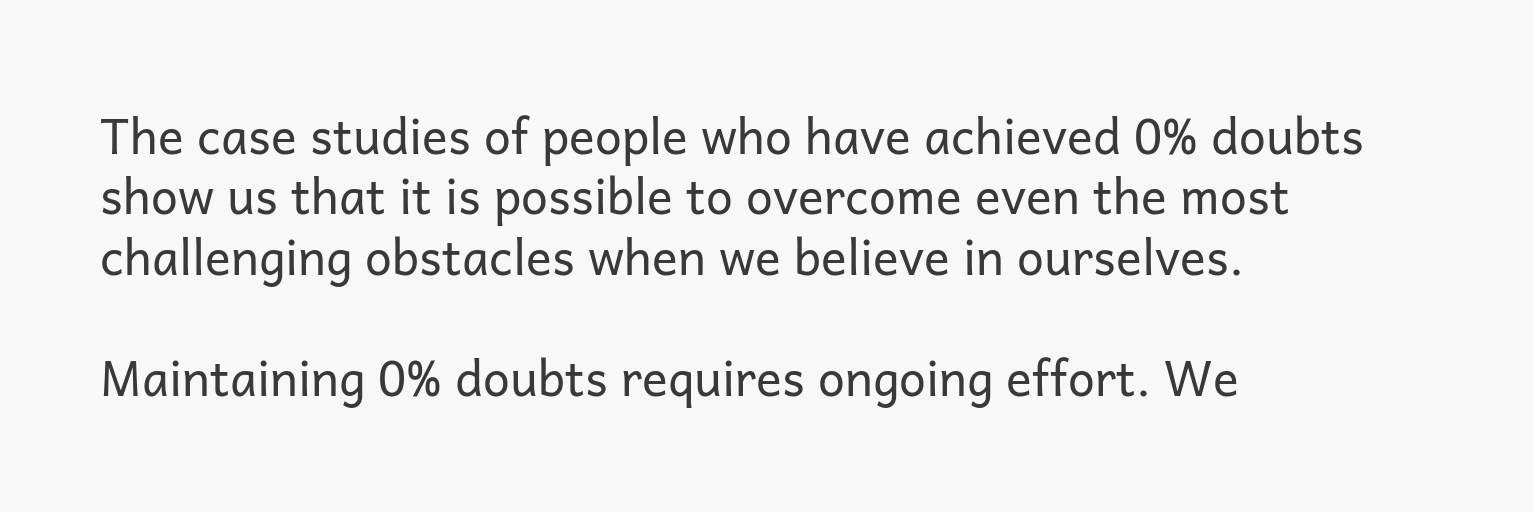The case studies of people who have achieved 0% doubts show us that it is possible to overcome even the most challenging obstacles when we believe in ourselves.

Maintaining 0% doubts requires ongoing effort. We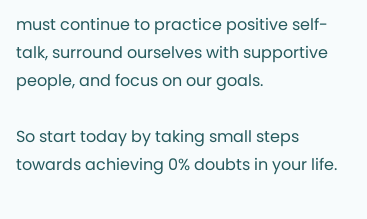must continue to practice positive self-talk, surround ourselves with supportive people, and focus on our goals.

So start today by taking small steps towards achieving 0% doubts in your life.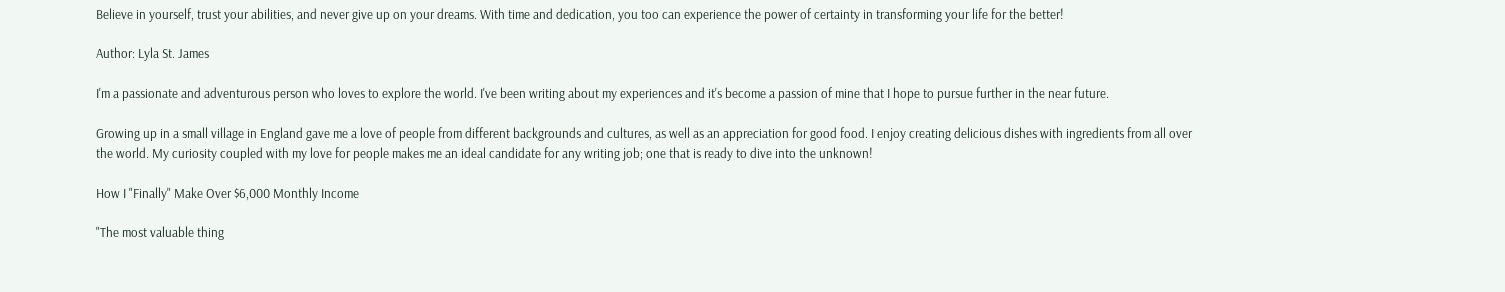Believe in yourself, trust your abilities, and never give up on your dreams. With time and dedication, you too can experience the power of certainty in transforming your life for the better!

Author: Lyla St. James

I'm a passionate and adventurous person who loves to explore the world. I've been writing about my experiences and it's become a passion of mine that I hope to pursue further in the near future.

Growing up in a small village in England gave me a love of people from different backgrounds and cultures, as well as an appreciation for good food. I enjoy creating delicious dishes with ingredients from all over the world. My curiosity coupled with my love for people makes me an ideal candidate for any writing job; one that is ready to dive into the unknown!

How I "Finally" Make Over $6,000 Monthly Income

"The most valuable thing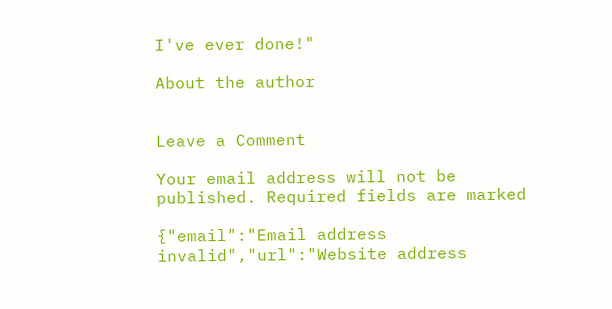I've ever done!"

About the author


Leave a Comment

Your email address will not be published. Required fields are marked

{"email":"Email address invalid","url":"Website address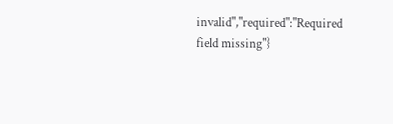invalid","required":"Required field missing"}